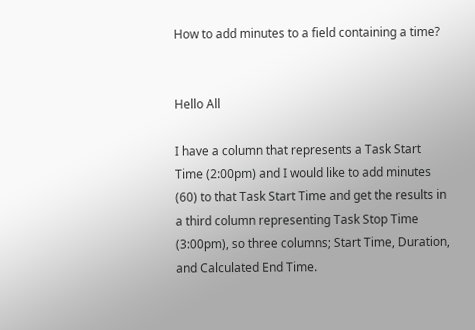How to add minutes to a field containing a time?


Hello All

I have a column that represents a Task Start Time (2:00pm) and I would like to add minutes (60) to that Task Start Time and get the results in a third column representing Task Stop Time (3:00pm), so three columns; Start Time, Duration, and Calculated End Time.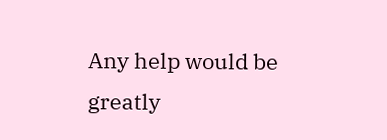Any help would be greatly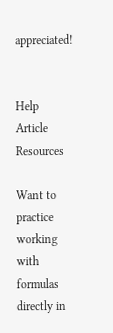appreciated!


Help Article Resources

Want to practice working with formulas directly in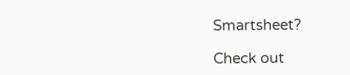Smartsheet?

Check out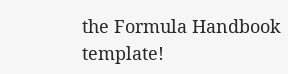the Formula Handbook template!